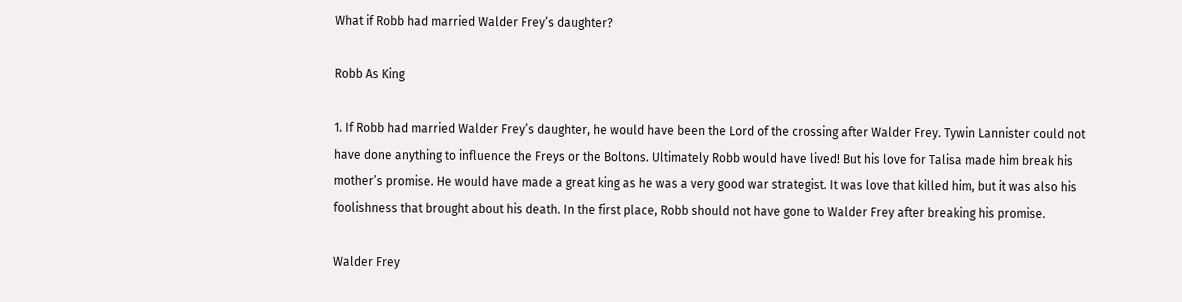What if Robb had married Walder Frey’s daughter?

Robb As King

1. If Robb had married Walder Frey’s daughter, he would have been the Lord of the crossing after Walder Frey. Tywin Lannister could not have done anything to influence the Freys or the Boltons. Ultimately Robb would have lived! But his love for Talisa made him break his mother’s promise. He would have made a great king as he was a very good war strategist. It was love that killed him, but it was also his foolishness that brought about his death. In the first place, Robb should not have gone to Walder Frey after breaking his promise.

Walder Frey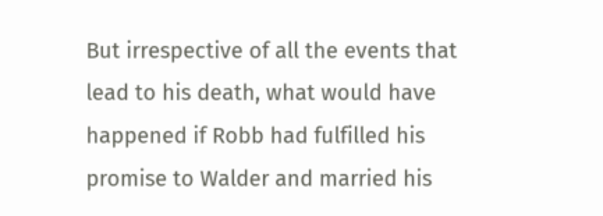But irrespective of all the events that lead to his death, what would have happened if Robb had fulfilled his promise to Walder and married his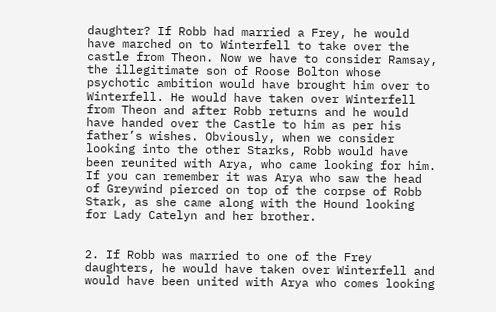daughter? If Robb had married a Frey, he would have marched on to Winterfell to take over the castle from Theon. Now we have to consider Ramsay, the illegitimate son of Roose Bolton whose psychotic ambition would have brought him over to Winterfell. He would have taken over Winterfell from Theon and after Robb returns and he would have handed over the Castle to him as per his father’s wishes. Obviously, when we consider looking into the other Starks, Robb would have been reunited with Arya, who came looking for him. If you can remember it was Arya who saw the head of Greywind pierced on top of the corpse of Robb Stark, as she came along with the Hound looking for Lady Catelyn and her brother.


2. If Robb was married to one of the Frey daughters, he would have taken over Winterfell and would have been united with Arya who comes looking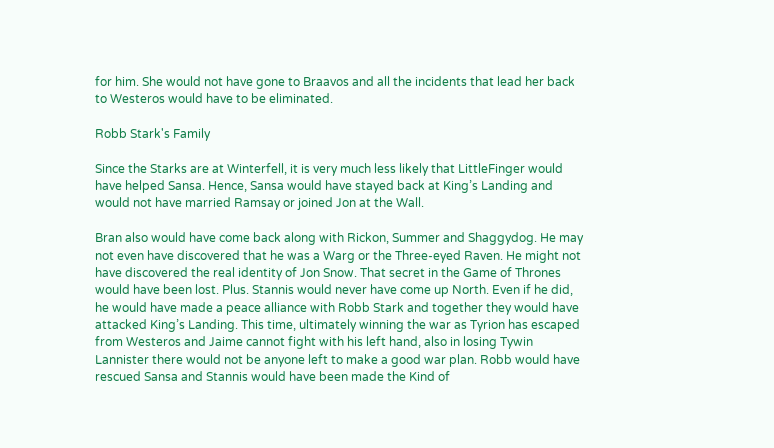for him. She would not have gone to Braavos and all the incidents that lead her back to Westeros would have to be eliminated.

Robb Stark's Family

Since the Starks are at Winterfell, it is very much less likely that LittleFinger would have helped Sansa. Hence, Sansa would have stayed back at King’s Landing and would not have married Ramsay or joined Jon at the Wall.

Bran also would have come back along with Rickon, Summer and Shaggydog. He may not even have discovered that he was a Warg or the Three-eyed Raven. He might not have discovered the real identity of Jon Snow. That secret in the Game of Thrones would have been lost. Plus. Stannis would never have come up North. Even if he did, he would have made a peace alliance with Robb Stark and together they would have attacked King’s Landing. This time, ultimately winning the war as Tyrion has escaped from Westeros and Jaime cannot fight with his left hand, also in losing Tywin Lannister there would not be anyone left to make a good war plan. Robb would have rescued Sansa and Stannis would have been made the Kind of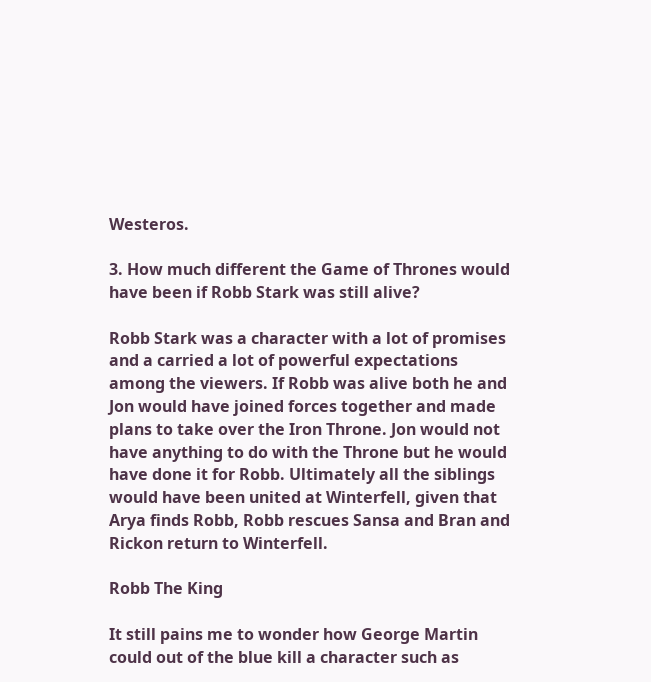Westeros.

3. How much different the Game of Thrones would have been if Robb Stark was still alive?

Robb Stark was a character with a lot of promises and a carried a lot of powerful expectations among the viewers. If Robb was alive both he and Jon would have joined forces together and made plans to take over the Iron Throne. Jon would not have anything to do with the Throne but he would have done it for Robb. Ultimately all the siblings would have been united at Winterfell, given that Arya finds Robb, Robb rescues Sansa and Bran and Rickon return to Winterfell.

Robb The King

It still pains me to wonder how George Martin could out of the blue kill a character such as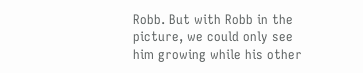Robb. But with Robb in the picture, we could only see him growing while his other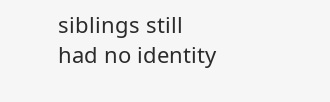siblings still had no identity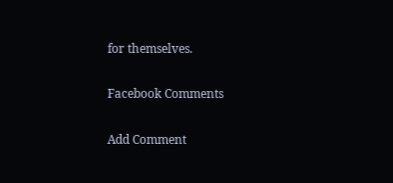for themselves.

Facebook Comments

Add Comment